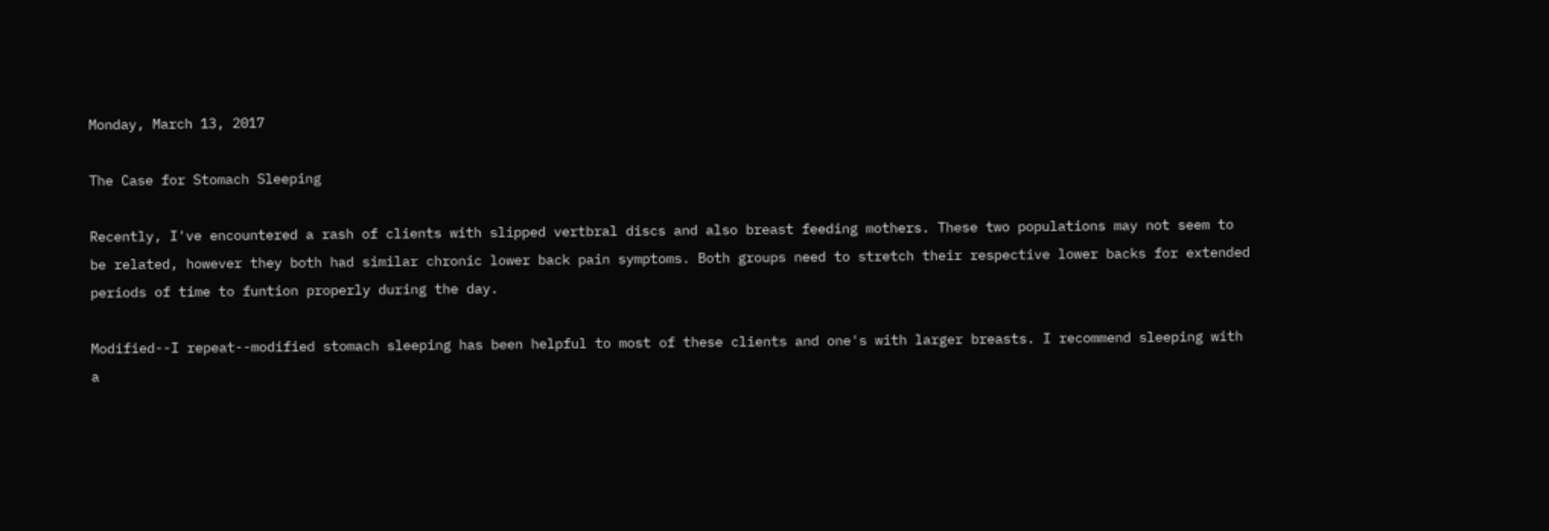Monday, March 13, 2017

The Case for Stomach Sleeping

Recently, I've encountered a rash of clients with slipped vertbral discs and also breast feeding mothers. These two populations may not seem to be related, however they both had similar chronic lower back pain symptoms. Both groups need to stretch their respective lower backs for extended periods of time to funtion properly during the day.

Modified--I repeat--modified stomach sleeping has been helpful to most of these clients and one's with larger breasts. I recommend sleeping with a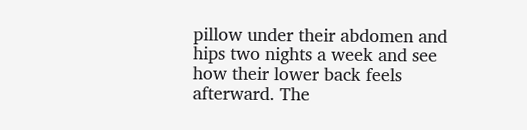pillow under their abdomen and hips two nights a week and see how their lower back feels afterward. The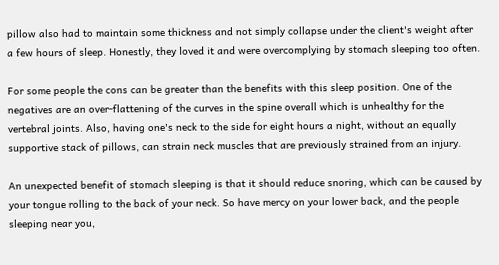pillow also had to maintain some thickness and not simply collapse under the client's weight after a few hours of sleep. Honestly, they loved it and were overcomplying by stomach sleeping too often.

For some people the cons can be greater than the benefits with this sleep position. One of the negatives are an over-flattening of the curves in the spine overall which is unhealthy for the vertebral joints. Also, having one's neck to the side for eight hours a night, without an equally supportive stack of pillows, can strain neck muscles that are previously strained from an injury.

An unexpected benefit of stomach sleeping is that it should reduce snoring, which can be caused by your tongue rolling to the back of your neck. So have mercy on your lower back, and the people sleeping near you,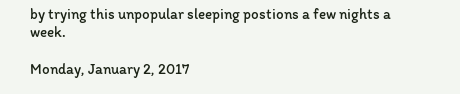by trying this unpopular sleeping postions a few nights a week.

Monday, January 2, 2017